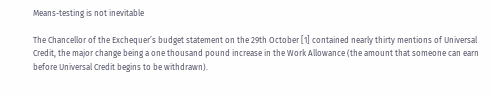Means-testing is not inevitable

The Chancellor of the Exchequer’s budget statement on the 29th October [1] contained nearly thirty mentions of Universal Credit, the major change being a one thousand pound increase in the Work Allowance (the amount that someone can earn before Universal Credit begins to be withdrawn).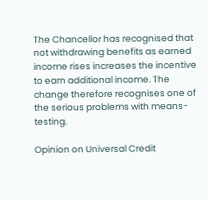The Chancellor has recognised that not withdrawing benefits as earned income rises increases the incentive to earn additional income. The change therefore recognises one of the serious problems with means-testing.

Opinion on Universal Credit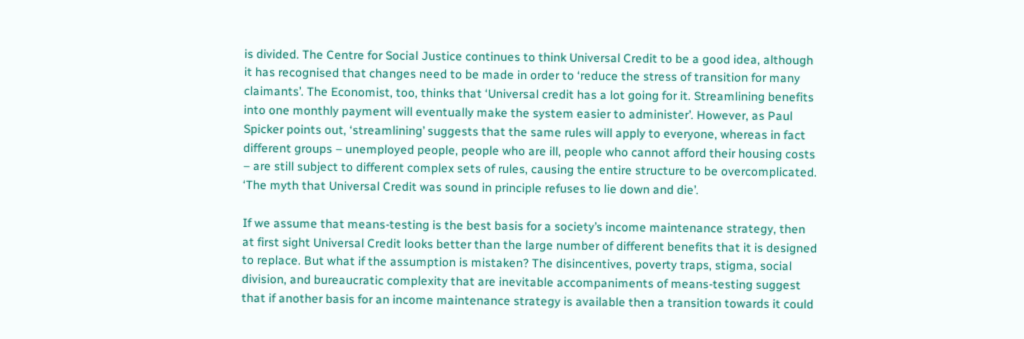is divided. The Centre for Social Justice continues to think Universal Credit to be a good idea, although it has recognised that changes need to be made in order to ‘reduce the stress of transition for many claimants’. The Economist, too, thinks that ‘Universal credit has a lot going for it. Streamlining benefits into one monthly payment will eventually make the system easier to administer’. However, as Paul Spicker points out, ‘streamlining’ suggests that the same rules will apply to everyone, whereas in fact different groups – unemployed people, people who are ill, people who cannot afford their housing costs – are still subject to different complex sets of rules, causing the entire structure to be overcomplicated. ‘The myth that Universal Credit was sound in principle refuses to lie down and die’.

If we assume that means-testing is the best basis for a society’s income maintenance strategy, then at first sight Universal Credit looks better than the large number of different benefits that it is designed to replace. But what if the assumption is mistaken? The disincentives, poverty traps, stigma, social division, and bureaucratic complexity that are inevitable accompaniments of means-testing suggest that if another basis for an income maintenance strategy is available then a transition towards it could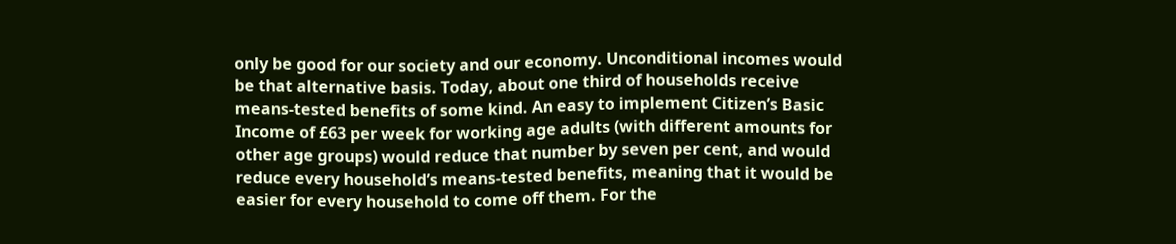only be good for our society and our economy. Unconditional incomes would be that alternative basis. Today, about one third of households receive means-tested benefits of some kind. An easy to implement Citizen’s Basic Income of £63 per week for working age adults (with different amounts for other age groups) would reduce that number by seven per cent, and would reduce every household’s means-tested benefits, meaning that it would be easier for every household to come off them. For the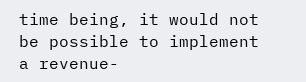time being, it would not be possible to implement a revenue-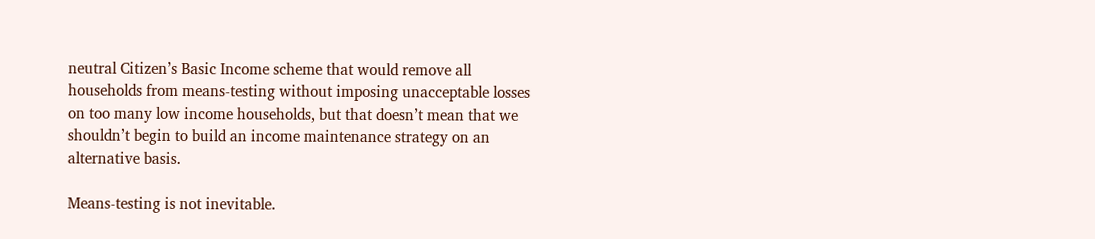neutral Citizen’s Basic Income scheme that would remove all households from means-testing without imposing unacceptable losses on too many low income households, but that doesn’t mean that we shouldn’t begin to build an income maintenance strategy on an alternative basis.

Means-testing is not inevitable.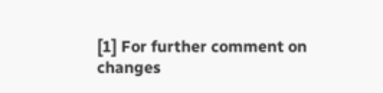[1] For further comment on changes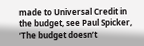made to Universal Credit in the budget, see Paul Spicker, ‘The budget doesn’t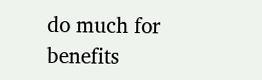do much for benefits